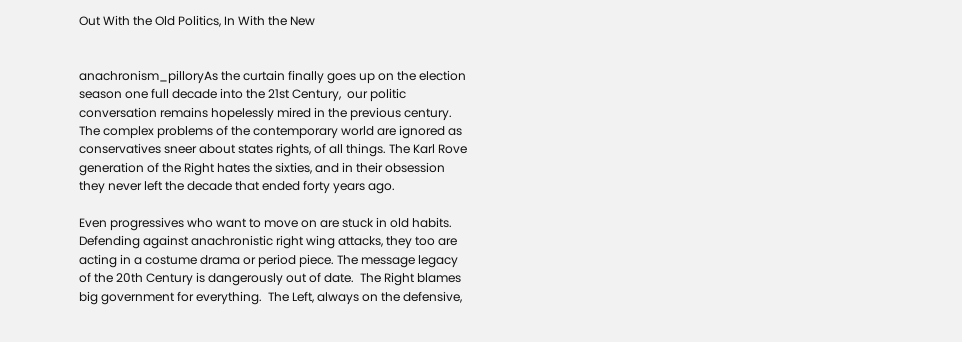Out With the Old Politics, In With the New


anachronism_pilloryAs the curtain finally goes up on the election season one full decade into the 21st Century,  our politic conversation remains hopelessly mired in the previous century. The complex problems of the contemporary world are ignored as conservatives sneer about states rights, of all things. The Karl Rove generation of the Right hates the sixties, and in their obsession they never left the decade that ended forty years ago.

Even progressives who want to move on are stuck in old habits. Defending against anachronistic right wing attacks, they too are acting in a costume drama or period piece. The message legacy of the 20th Century is dangerously out of date.  The Right blames big government for everything.  The Left, always on the defensive,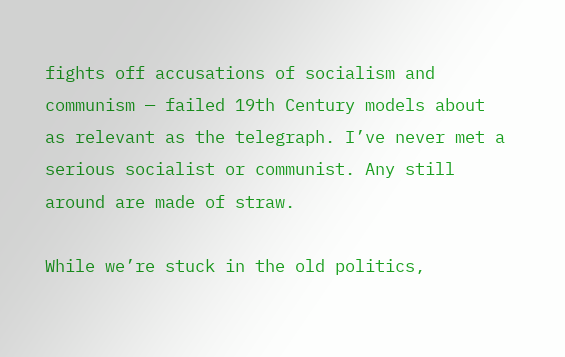fights off accusations of socialism and communism — failed 19th Century models about as relevant as the telegraph. I’ve never met a serious socialist or communist. Any still around are made of straw.

While we’re stuck in the old politics,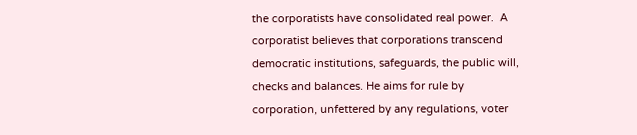the corporatists have consolidated real power.  A corporatist believes that corporations transcend democratic institutions, safeguards, the public will, checks and balances. He aims for rule by corporation, unfettered by any regulations, voter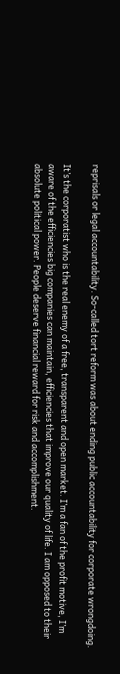reprisals or legal accountability. So-called tort reform was about ending public accountability for corporate wrongdoing.

It’s the corporatist who is the real enemy of a free, transparent and open market. I’m a fan of the profit motive, I’m aware of the efficiencies big companies can maintain, efficiencies that improve our quality of life. I am opposed to their absolute political power. People deserve financial reward for risk and accomplishment.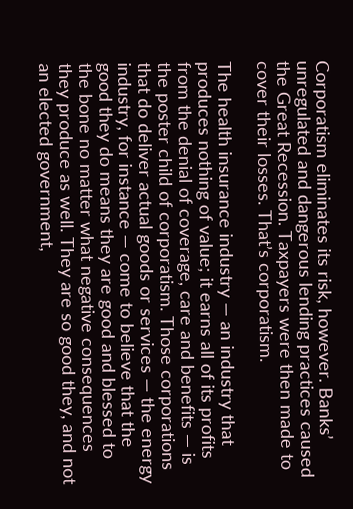Corporatism eliminates its risk, however. Banks’ unregulated and dangerous lending practices caused the Great Recession. Taxpayers were then made to cover their losses. That’s corporatism.

The health insurance industry — an industry that produces nothing of value; it earns all of its profits from the denial of coverage, care and benefits — is the poster child of corporatism. Those corporations that do deliver actual goods or services — the energy industry, for instance — come to believe that the good they do means they are good and blessed to the bone no matter what negative consequences they produce as well. They are so good they, and not an elected government,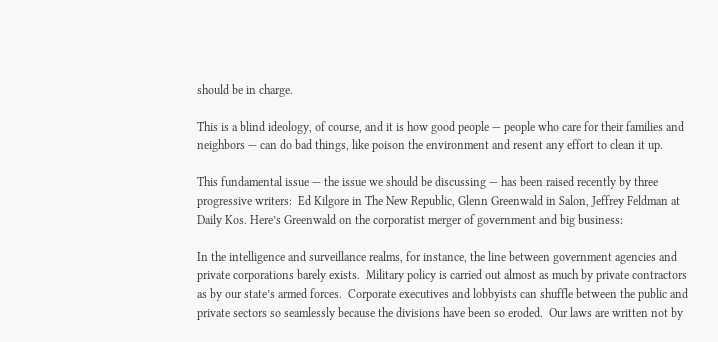should be in charge.

This is a blind ideology, of course, and it is how good people — people who care for their families and neighbors — can do bad things, like poison the environment and resent any effort to clean it up.

This fundamental issue — the issue we should be discussing — has been raised recently by three progressive writers:  Ed Kilgore in The New Republic, Glenn Greenwald in Salon, Jeffrey Feldman at Daily Kos. Here’s Greenwald on the corporatist merger of government and big business:

In the intelligence and surveillance realms, for instance, the line between government agencies and private corporations barely exists.  Military policy is carried out almost as much by private contractors as by our state’s armed forces.  Corporate executives and lobbyists can shuffle between the public and private sectors so seamlessly because the divisions have been so eroded.  Our laws are written not by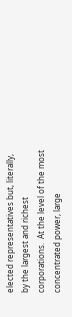elected representatives but, literally, by the largest and richest corporations.  At the level of the most concentrated power, large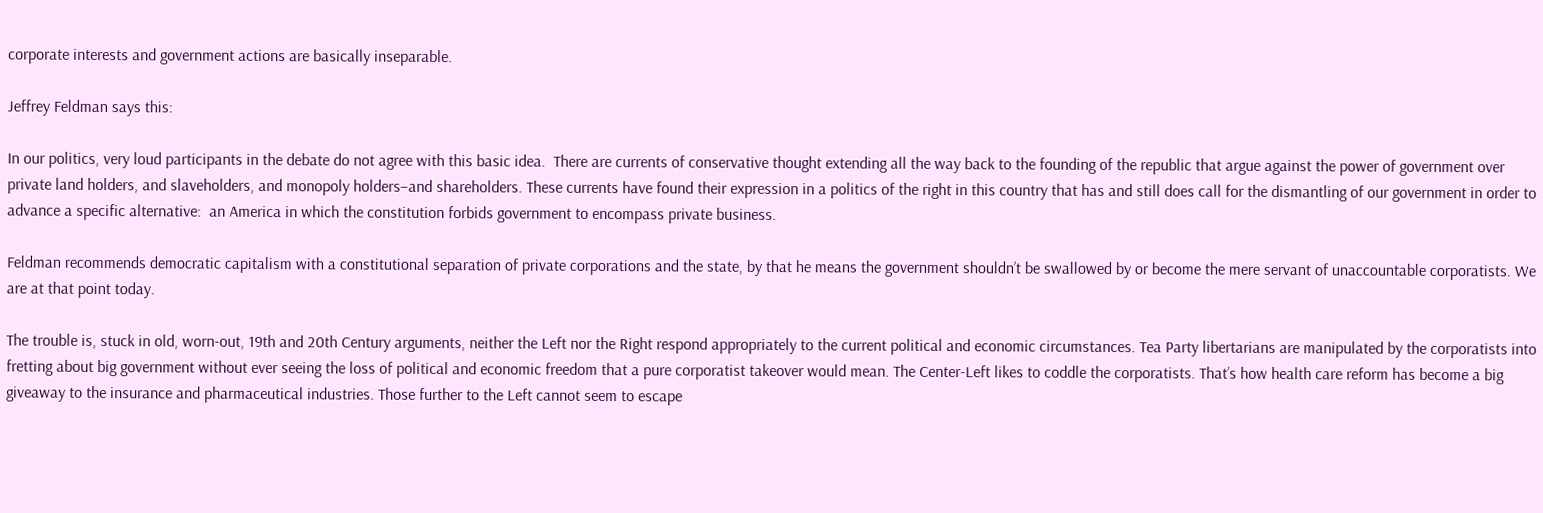corporate interests and government actions are basically inseparable.

Jeffrey Feldman says this:

In our politics, very loud participants in the debate do not agree with this basic idea.  There are currents of conservative thought extending all the way back to the founding of the republic that argue against the power of government over private land holders, and slaveholders, and monopoly holders–and shareholders. These currents have found their expression in a politics of the right in this country that has and still does call for the dismantling of our government in order to advance a specific alternative:  an America in which the constitution forbids government to encompass private business.

Feldman recommends democratic capitalism with a constitutional separation of private corporations and the state, by that he means the government shouldn’t be swallowed by or become the mere servant of unaccountable corporatists. We are at that point today.

The trouble is, stuck in old, worn-out, 19th and 20th Century arguments, neither the Left nor the Right respond appropriately to the current political and economic circumstances. Tea Party libertarians are manipulated by the corporatists into fretting about big government without ever seeing the loss of political and economic freedom that a pure corporatist takeover would mean. The Center-Left likes to coddle the corporatists. That’s how health care reform has become a big giveaway to the insurance and pharmaceutical industries. Those further to the Left cannot seem to escape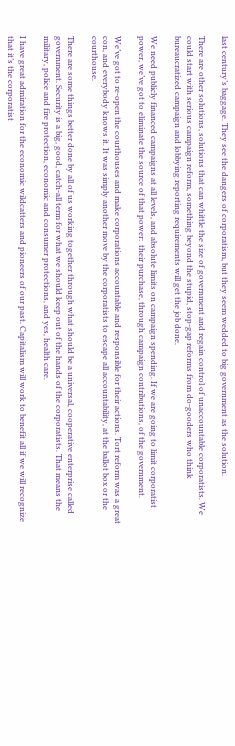last century’s baggage. They see the dangers of corporatism, but they seem wedded to big government as the solution.

There are other solutions, solutions that can whittle the size of government and regain control of unaccountable corporatists. We could start with serious campaign reform, something beyond the stupid, stop-gap reforms from do-gooders who think bureaucratized campaign and lobbying reporting requirements will get the job done.

We need publicly financed campaigns at all levels, and absolute limits on campaign spending. If we are going to limit corporatist power, we’ve got to eliminate the source of that power:  their purchase, through campaign contributions, of the government.

We’ve got to re-open the courthouses and make corporations accountable and responsible for their actions. Tort reform was a great con, and everybody knows it. It was simply another move by the corporatists to escape all accountability, at the ballot box or the courthouse.

There are some things better done by all of us working together through what should be a universal, cooperative enterprise called government. Security is a big, good, catch-all term for what we should keep out of the hands of the corporatists. That means the military, police and fire protection, economic and consumer protections, and yes, health care.

I have great admiration for the economic wildcatters and pioneers of our past. Capitalism will work to benefit all if we will recognize that it’s the corporatist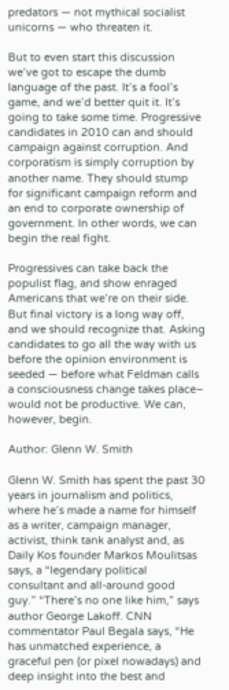predators — not mythical socialist unicorns — who threaten it.

But to even start this discussion we’ve got to escape the dumb language of the past. It’s a fool’s game, and we’d better quit it. It’s going to take some time. Progressive candidates in 2010 can and should campaign against corruption. And corporatism is simply corruption by another name. They should stump for significant campaign reform and an end to corporate ownership of government. In other words, we can begin the real fight.

Progressives can take back the populist flag, and show enraged Americans that we’re on their side. But final victory is a long way off, and we should recognize that. Asking candidates to go all the way with us before the opinion environment is seeded — before what Feldman calls a consciousness change takes place– would not be productive. We can, however, begin.

Author: Glenn W. Smith

Glenn W. Smith has spent the past 30 years in journalism and politics, where he’s made a name for himself as a writer, campaign manager, activist, think tank analyst and, as Daily Kos founder Markos Moulitsas says, a “legendary political consultant and all-around good guy.” “There’s no one like him,” says author George Lakoff. CNN commentator Paul Begala says, “He has unmatched experience, a graceful pen (or pixel nowadays) and deep insight into the best and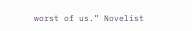worst of us.” Novelist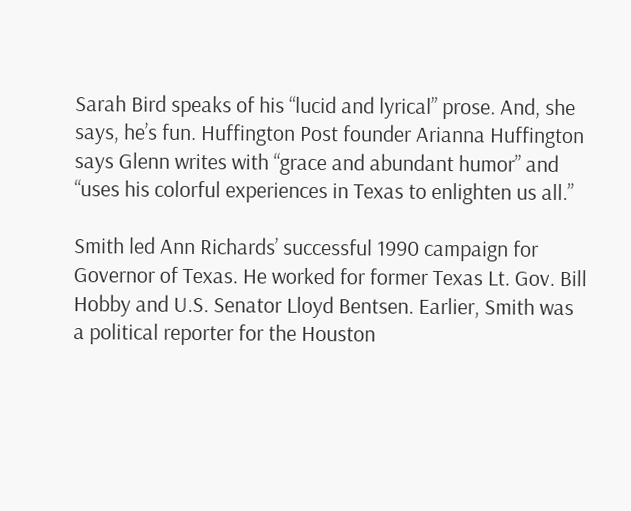Sarah Bird speaks of his “lucid and lyrical” prose. And, she says, he’s fun. Huffington Post founder Arianna Huffington says Glenn writes with “grace and abundant humor” and “uses his colorful experiences in Texas to enlighten us all.”

Smith led Ann Richards’ successful 1990 campaign for Governor of Texas. He worked for former Texas Lt. Gov. Bill Hobby and U.S. Senator Lloyd Bentsen. Earlier, Smith was a political reporter for the Houston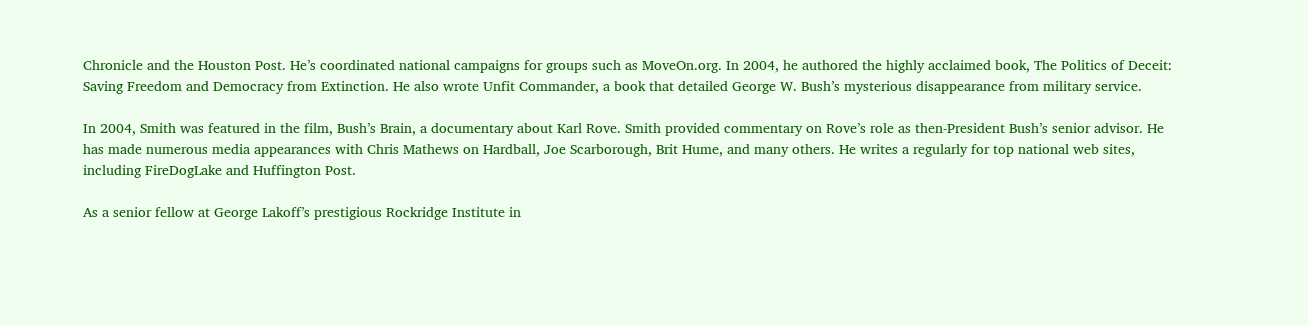Chronicle and the Houston Post. He’s coordinated national campaigns for groups such as MoveOn.org. In 2004, he authored the highly acclaimed book, The Politics of Deceit: Saving Freedom and Democracy from Extinction. He also wrote Unfit Commander, a book that detailed George W. Bush’s mysterious disappearance from military service.

In 2004, Smith was featured in the film, Bush’s Brain, a documentary about Karl Rove. Smith provided commentary on Rove’s role as then-President Bush’s senior advisor. He has made numerous media appearances with Chris Mathews on Hardball, Joe Scarborough, Brit Hume, and many others. He writes a regularly for top national web sites, including FireDogLake and Huffington Post.

As a senior fellow at George Lakoff’s prestigious Rockridge Institute in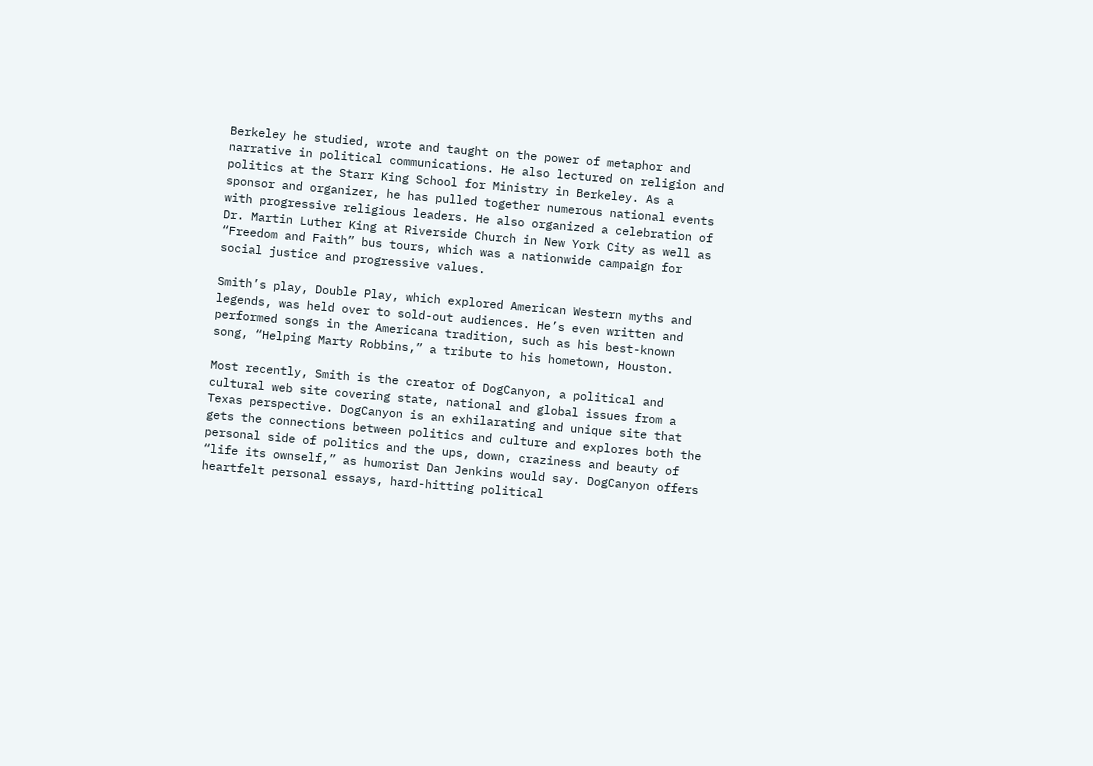Berkeley he studied, wrote and taught on the power of metaphor and narrative in political communications. He also lectured on religion and politics at the Starr King School for Ministry in Berkeley. As a sponsor and organizer, he has pulled together numerous national events with progressive religious leaders. He also organized a celebration of Dr. Martin Luther King at Riverside Church in New York City as well as “Freedom and Faith” bus tours, which was a nationwide campaign for social justice and progressive values.

Smith’s play, Double Play, which explored American Western myths and legends, was held over to sold-out audiences. He’s even written and performed songs in the Americana tradition, such as his best-known song, “Helping Marty Robbins,” a tribute to his hometown, Houston.

Most recently, Smith is the creator of DogCanyon, a political and cultural web site covering state, national and global issues from a Texas perspective. DogCanyon is an exhilarating and unique site that gets the connections between politics and culture and explores both the personal side of politics and the ups, down, craziness and beauty of “life its ownself,” as humorist Dan Jenkins would say. DogCanyon offers heartfelt personal essays, hard-hitting political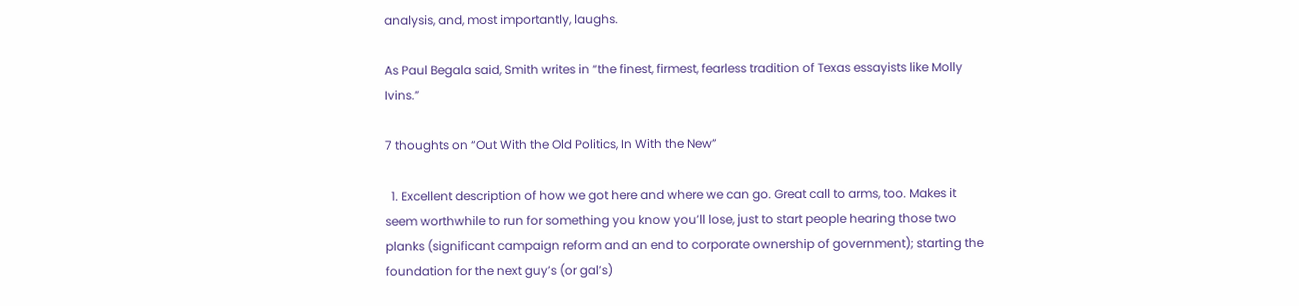analysis, and, most importantly, laughs.

As Paul Begala said, Smith writes in “the finest, firmest, fearless tradition of Texas essayists like Molly Ivins.”

7 thoughts on “Out With the Old Politics, In With the New”

  1. Excellent description of how we got here and where we can go. Great call to arms, too. Makes it seem worthwhile to run for something you know you’ll lose, just to start people hearing those two planks (significant campaign reform and an end to corporate ownership of government); starting the foundation for the next guy’s (or gal’s)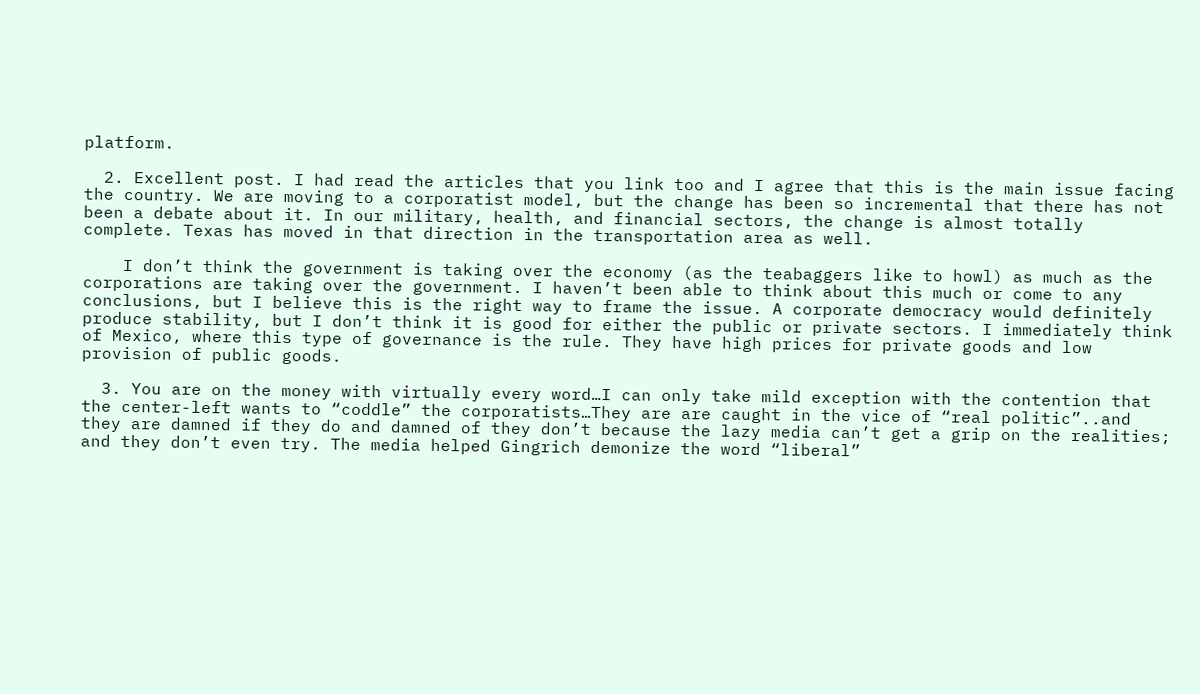platform.

  2. Excellent post. I had read the articles that you link too and I agree that this is the main issue facing the country. We are moving to a corporatist model, but the change has been so incremental that there has not been a debate about it. In our military, health, and financial sectors, the change is almost totally complete. Texas has moved in that direction in the transportation area as well.

    I don’t think the government is taking over the economy (as the teabaggers like to howl) as much as the corporations are taking over the government. I haven’t been able to think about this much or come to any conclusions, but I believe this is the right way to frame the issue. A corporate democracy would definitely produce stability, but I don’t think it is good for either the public or private sectors. I immediately think of Mexico, where this type of governance is the rule. They have high prices for private goods and low provision of public goods.

  3. You are on the money with virtually every word…I can only take mild exception with the contention that the center-left wants to “coddle” the corporatists…They are are caught in the vice of “real politic”..and they are damned if they do and damned of they don’t because the lazy media can’t get a grip on the realities; and they don’t even try. The media helped Gingrich demonize the word “liberal”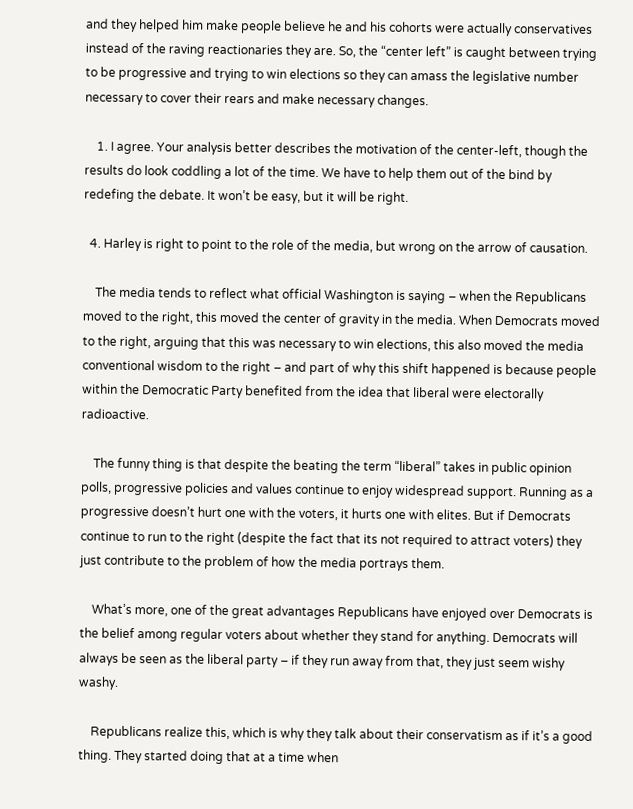and they helped him make people believe he and his cohorts were actually conservatives instead of the raving reactionaries they are. So, the “center left” is caught between trying to be progressive and trying to win elections so they can amass the legislative number necessary to cover their rears and make necessary changes.

    1. I agree. Your analysis better describes the motivation of the center-left, though the results do look coddling a lot of the time. We have to help them out of the bind by redefing the debate. It won’t be easy, but it will be right.

  4. Harley is right to point to the role of the media, but wrong on the arrow of causation.

    The media tends to reflect what official Washington is saying – when the Republicans moved to the right, this moved the center of gravity in the media. When Democrats moved to the right, arguing that this was necessary to win elections, this also moved the media conventional wisdom to the right – and part of why this shift happened is because people within the Democratic Party benefited from the idea that liberal were electorally radioactive.

    The funny thing is that despite the beating the term “liberal” takes in public opinion polls, progressive policies and values continue to enjoy widespread support. Running as a progressive doesn’t hurt one with the voters, it hurts one with elites. But if Democrats continue to run to the right (despite the fact that its not required to attract voters) they just contribute to the problem of how the media portrays them.

    What’s more, one of the great advantages Republicans have enjoyed over Democrats is the belief among regular voters about whether they stand for anything. Democrats will always be seen as the liberal party – if they run away from that, they just seem wishy washy.

    Republicans realize this, which is why they talk about their conservatism as if it’s a good thing. They started doing that at a time when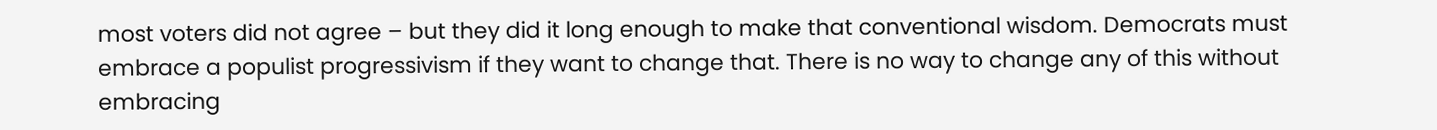most voters did not agree – but they did it long enough to make that conventional wisdom. Democrats must embrace a populist progressivism if they want to change that. There is no way to change any of this without embracing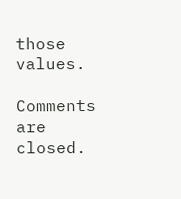those values.

Comments are closed.